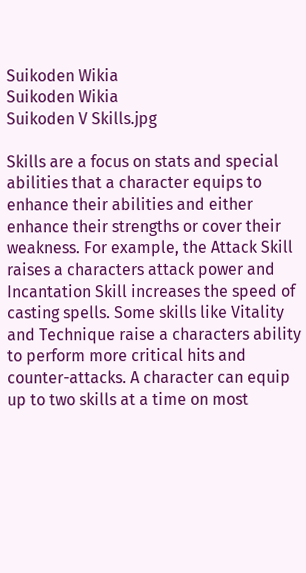Suikoden Wikia
Suikoden Wikia
Suikoden V Skills.jpg

Skills are a focus on stats and special abilities that a character equips to enhance their abilities and either enhance their strengths or cover their weakness. For example, the Attack Skill raises a characters attack power and Incantation Skill increases the speed of casting spells. Some skills like Vitality and Technique raise a characters ability to perform more critical hits and counter-attacks. A character can equip up to two skills at a time on most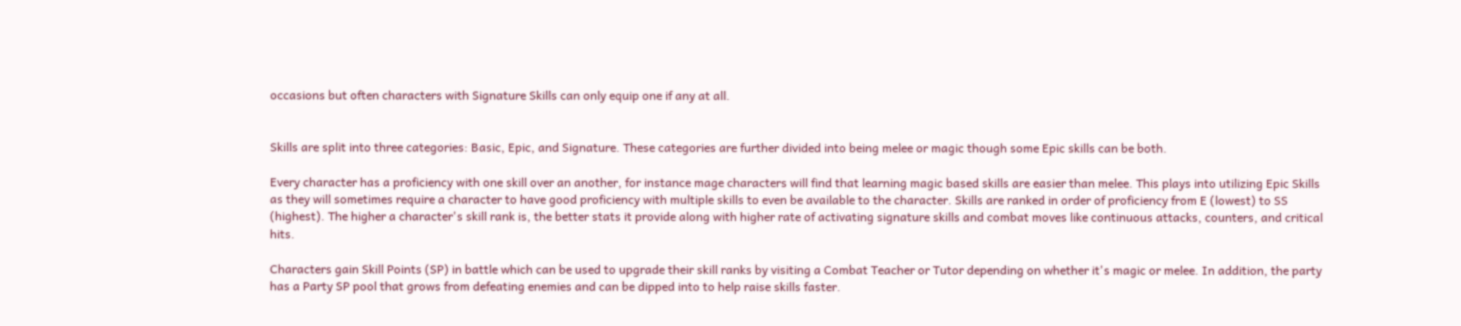occasions but often characters with Signature Skills can only equip one if any at all.


Skills are split into three categories: Basic, Epic, and Signature. These categories are further divided into being melee or magic though some Epic skills can be both.

Every character has a proficiency with one skill over an another, for instance mage characters will find that learning magic based skills are easier than melee. This plays into utilizing Epic Skills as they will sometimes require a character to have good proficiency with multiple skills to even be available to the character. Skills are ranked in order of proficiency from E (lowest) to SS (highest). The higher a character's skill rank is, the better stats it provide along with higher rate of activating signature skills and combat moves like continuous attacks, counters, and critical hits.

Characters gain Skill Points (SP) in battle which can be used to upgrade their skill ranks by visiting a Combat Teacher or Tutor depending on whether it's magic or melee. In addition, the party has a Party SP pool that grows from defeating enemies and can be dipped into to help raise skills faster.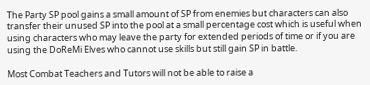The Party SP pool gains a small amount of SP from enemies but characters can also transfer their unused SP into the pool at a small percentage cost which is useful when using characters who may leave the party for extended periods of time or if you are using the DoReMi Elves who cannot use skills but still gain SP in battle.

Most Combat Teachers and Tutors will not be able to raise a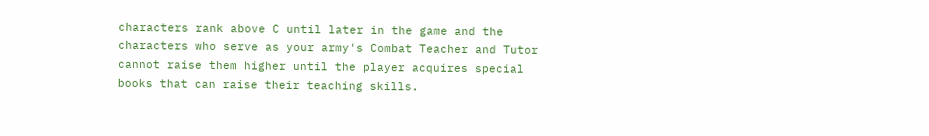characters rank above C until later in the game and the characters who serve as your army's Combat Teacher and Tutor cannot raise them higher until the player acquires special books that can raise their teaching skills.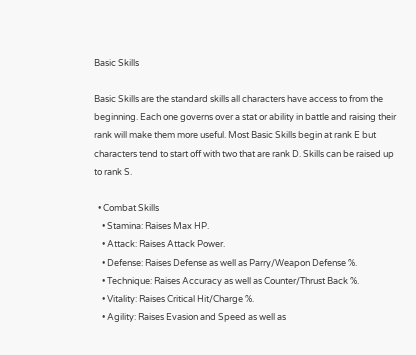Basic Skills

Basic Skills are the standard skills all characters have access to from the beginning. Each one governs over a stat or ability in battle and raising their rank will make them more useful. Most Basic Skills begin at rank E but characters tend to start off with two that are rank D. Skills can be raised up to rank S.

  • Combat Skills
    • Stamina: Raises Max HP.
    • Attack: Raises Attack Power.
    • Defense: Raises Defense as well as Parry/Weapon Defense %.
    • Technique: Raises Accuracy as well as Counter/Thrust Back %.
    • Vitality: Raises Critical Hit/Charge %.
    • Agility: Raises Evasion and Speed as well as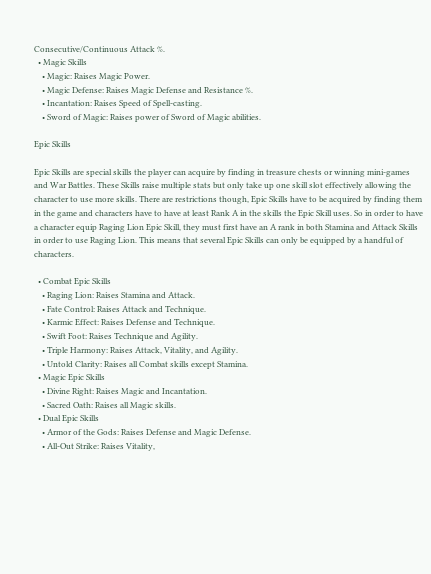Consecutive/Continuous Attack %.
  • Magic Skills
    • Magic: Raises Magic Power.
    • Magic Defense: Raises Magic Defense and Resistance %.
    • Incantation: Raises Speed of Spell-casting.
    • Sword of Magic: Raises power of Sword of Magic abilities.

Epic Skills

Epic Skills are special skills the player can acquire by finding in treasure chests or winning mini-games and War Battles. These Skills raise multiple stats but only take up one skill slot effectively allowing the character to use more skills. There are restrictions though, Epic Skills have to be acquired by finding them in the game and characters have to have at least Rank A in the skills the Epic Skill uses. So in order to have a character equip Raging Lion Epic Skill, they must first have an A rank in both Stamina and Attack Skills in order to use Raging Lion. This means that several Epic Skills can only be equipped by a handful of characters.

  • Combat Epic Skills
    • Raging Lion: Raises Stamina and Attack.
    • Fate Control: Raises Attack and Technique.
    • Karmic Effect: Raises Defense and Technique.
    • Swift Foot: Raises Technique and Agility.
    • Triple Harmony: Raises Attack, Vitality, and Agility.
    • Untold Clarity: Raises all Combat skills except Stamina.
  • Magic Epic Skills
    • Divine Right: Raises Magic and Incantation.
    • Sacred Oath: Raises all Magic skills.
  • Dual Epic Skills
    • Armor of the Gods: Raises Defense and Magic Defense.
    • All-Out Strike: Raises Vitality,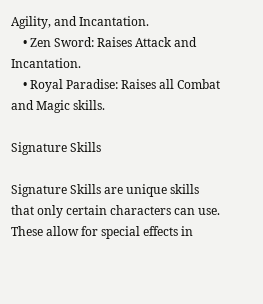Agility, and Incantation.
    • Zen Sword: Raises Attack and Incantation.
    • Royal Paradise: Raises all Combat and Magic skills.

Signature Skills

Signature Skills are unique skills that only certain characters can use. These allow for special effects in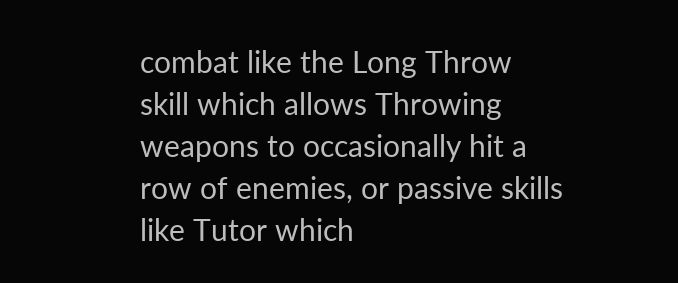combat like the Long Throw skill which allows Throwing weapons to occasionally hit a row of enemies, or passive skills like Tutor which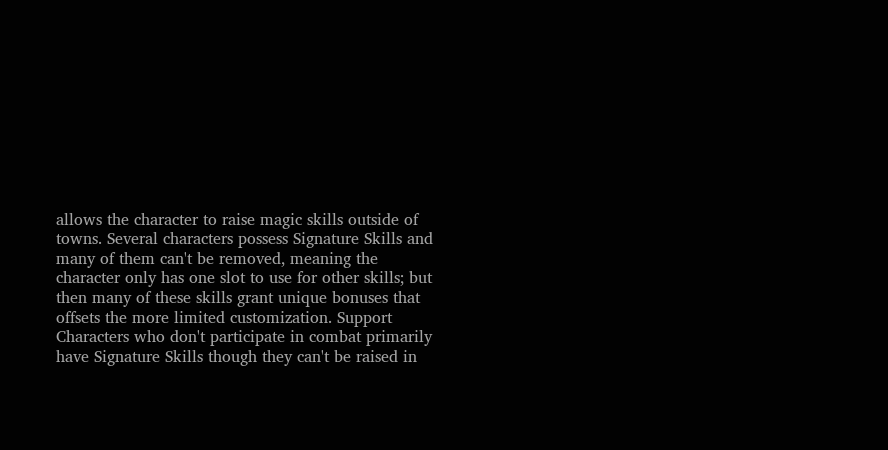allows the character to raise magic skills outside of towns. Several characters possess Signature Skills and many of them can't be removed, meaning the character only has one slot to use for other skills; but then many of these skills grant unique bonuses that offsets the more limited customization. Support Characters who don't participate in combat primarily have Signature Skills though they can't be raised in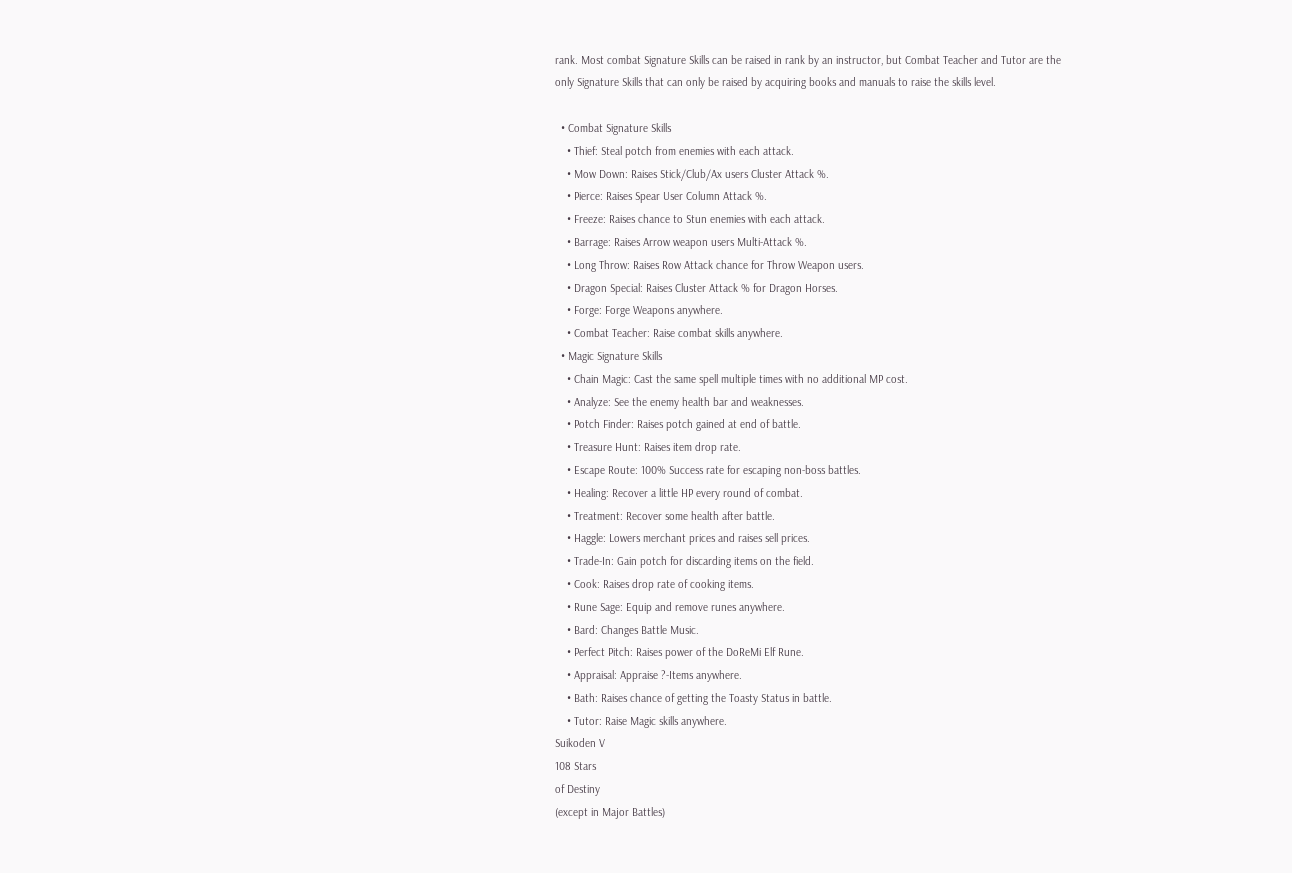rank. Most combat Signature Skills can be raised in rank by an instructor, but Combat Teacher and Tutor are the only Signature Skills that can only be raised by acquiring books and manuals to raise the skills level.

  • Combat Signature Skills
    • Thief: Steal potch from enemies with each attack.
    • Mow Down: Raises Stick/Club/Ax users Cluster Attack %.
    • Pierce: Raises Spear User Column Attack %.
    • Freeze: Raises chance to Stun enemies with each attack.
    • Barrage: Raises Arrow weapon users Multi-Attack %.
    • Long Throw: Raises Row Attack chance for Throw Weapon users.
    • Dragon Special: Raises Cluster Attack % for Dragon Horses.
    • Forge: Forge Weapons anywhere.
    • Combat Teacher: Raise combat skills anywhere.
  • Magic Signature Skills
    • Chain Magic: Cast the same spell multiple times with no additional MP cost.
    • Analyze: See the enemy health bar and weaknesses.
    • Potch Finder: Raises potch gained at end of battle.
    • Treasure Hunt: Raises item drop rate.
    • Escape Route: 100% Success rate for escaping non-boss battles.
    • Healing: Recover a little HP every round of combat.
    • Treatment: Recover some health after battle.
    • Haggle: Lowers merchant prices and raises sell prices.
    • Trade-In: Gain potch for discarding items on the field.
    • Cook: Raises drop rate of cooking items.
    • Rune Sage: Equip and remove runes anywhere.
    • Bard: Changes Battle Music.
    • Perfect Pitch: Raises power of the DoReMi Elf Rune.
    • Appraisal: Appraise ?-Items anywhere.
    • Bath: Raises chance of getting the Toasty Status in battle.
    • Tutor: Raise Magic skills anywhere.
Suikoden V
108 Stars
of Destiny
(except in Major Battles)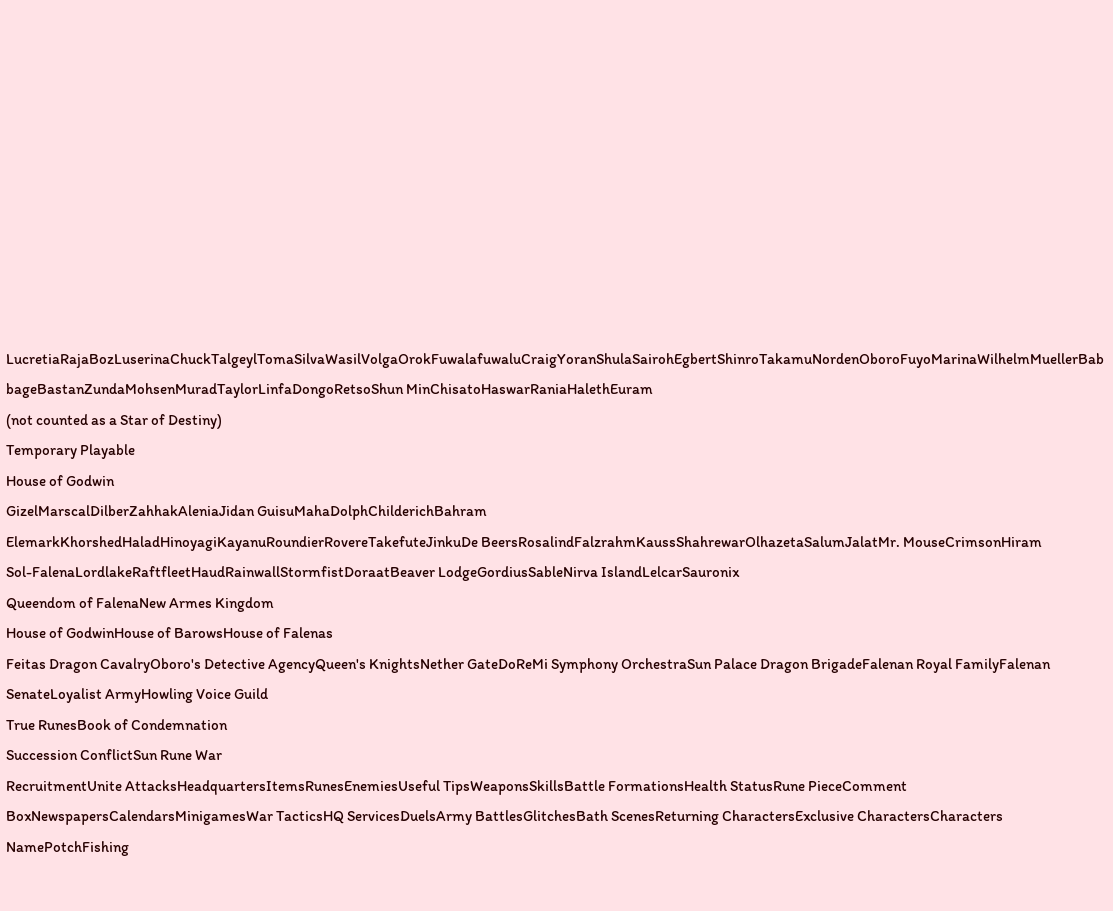LucretiaRajaBozLuserinaChuckTalgeylTomaSilvaWasilVolgaOrokFuwalafuwaluCraigYoranShulaSairohEgbertShinroTakamuNordenOboroFuyoMarinaWilhelmMuellerBabbageBastanZundaMohsenMuradTaylorLinfaDongoRetsoShun MinChisatoHaswarRaniaHalethEuram
(not counted as a Star of Destiny)
Temporary Playable
House of Godwin
GizelMarscalDilberZahhakAleniaJidan GuisuMahaDolphChilderichBahram
ElemarkKhorshedHaladHinoyagiKayanuRoundierRovereTakefuteJinkuDe BeersRosalindFalzrahmKaussShahrewarOlhazetaSalumJalatMr. MouseCrimsonHiram
Sol-FalenaLordlakeRaftfleetHaudRainwallStormfistDoraatBeaver LodgeGordiusSableNirva IslandLelcarSauronix
Queendom of FalenaNew Armes Kingdom
House of GodwinHouse of BarowsHouse of Falenas
Feitas Dragon CavalryOboro's Detective AgencyQueen's KnightsNether GateDoReMi Symphony OrchestraSun Palace Dragon BrigadeFalenan Royal FamilyFalenan SenateLoyalist ArmyHowling Voice Guild
True RunesBook of Condemnation
Succession ConflictSun Rune War
RecruitmentUnite AttacksHeadquartersItemsRunesEnemiesUseful TipsWeaponsSkillsBattle FormationsHealth StatusRune PieceComment BoxNewspapersCalendarsMinigamesWar TacticsHQ ServicesDuelsArmy BattlesGlitchesBath ScenesReturning CharactersExclusive CharactersCharacters NamePotchFishing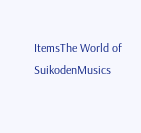ItemsThe World of SuikodenMusics